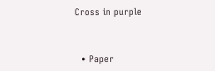Cross in purple



  • Paper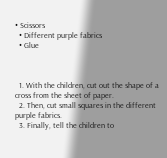• Scissors
  • Different purple fabrics
  • Glue



  1. With the children, cut out the shape of a cross from the sheet of paper.
  2. Then, cut small squares in the different purple fabrics.
  3. Finally, tell the children to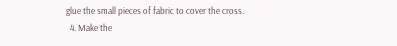glue the small pieces of fabric to cover the cross.
  4. Make the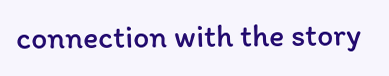connection with the story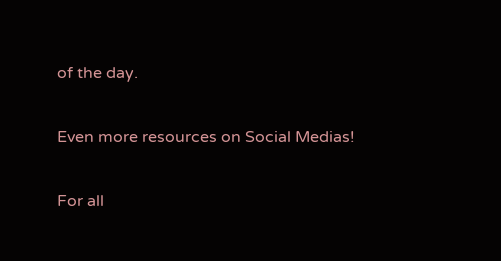of the day.

Even more resources on Social Medias!

For all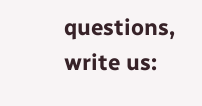questions, write us: